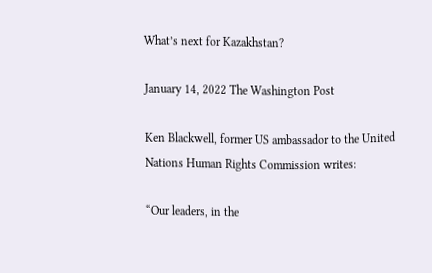What’s next for Kazakhstan?

January 14, 2022 The Washington Post

Ken Blackwell, former US ambassador to the United Nations Human Rights Commission writes:

“Our leaders, in the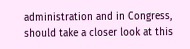administration and in Congress, should take a closer look at this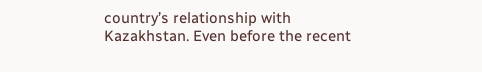country’s relationship with Kazakhstan. Even before the recent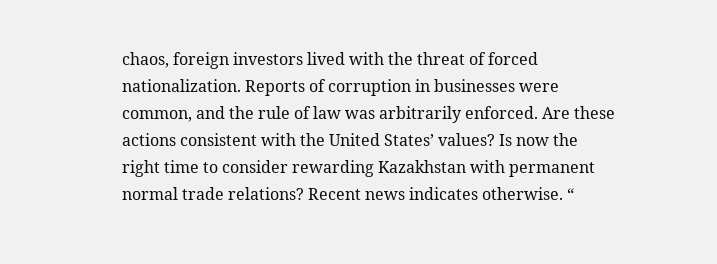chaos, foreign investors lived with the threat of forced nationalization. Reports of corruption in businesses were common, and the rule of law was arbitrarily enforced. Are these actions consistent with the United States’ values? Is now the right time to consider rewarding Kazakhstan with permanent normal trade relations? Recent news indicates otherwise. “